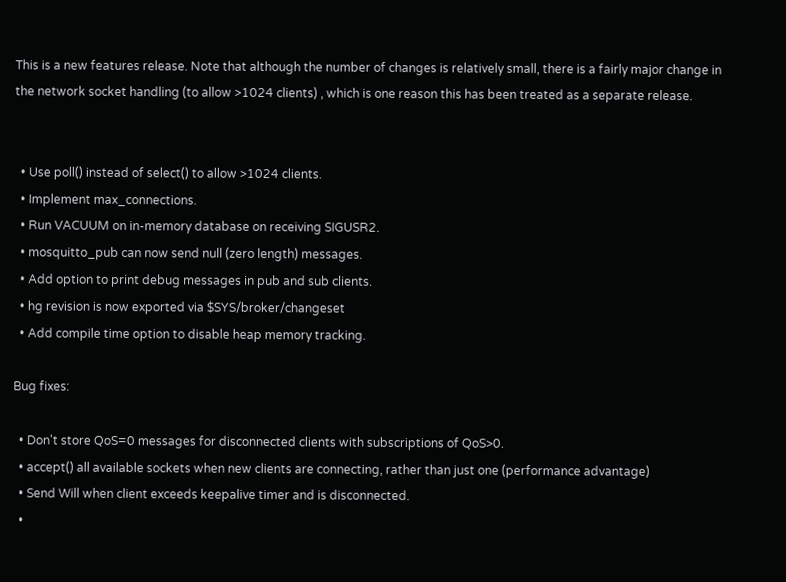This is a new features release. Note that although the number of changes is relatively small, there is a fairly major change in the network socket handling (to allow >1024 clients) , which is one reason this has been treated as a separate release.


  • Use poll() instead of select() to allow >1024 clients.
  • Implement max_connections.
  • Run VACUUM on in-memory database on receiving SIGUSR2.
  • mosquitto_pub can now send null (zero length) messages.
  • Add option to print debug messages in pub and sub clients.
  • hg revision is now exported via $SYS/broker/changeset
  • Add compile time option to disable heap memory tracking.

Bug fixes:

  • Don't store QoS=0 messages for disconnected clients with subscriptions of QoS>0.
  • accept() all available sockets when new clients are connecting, rather than just one (performance advantage)
  • Send Will when client exceeds keepalive timer and is disconnected.
  •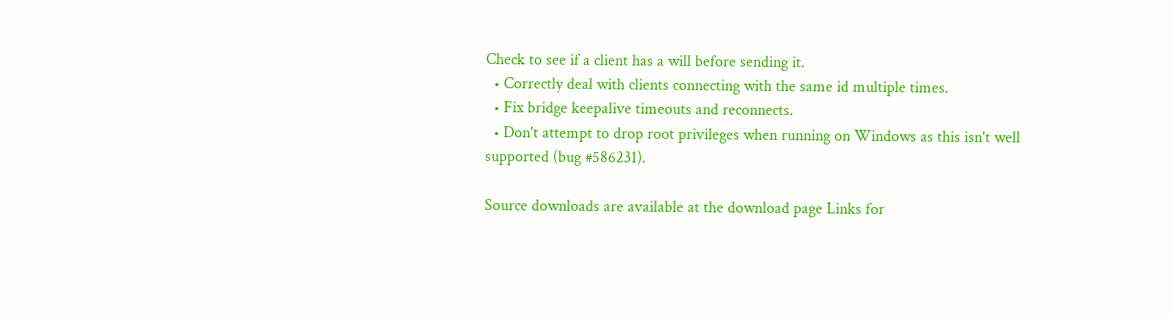Check to see if a client has a will before sending it.
  • Correctly deal with clients connecting with the same id multiple times.
  • Fix bridge keepalive timeouts and reconnects.
  • Don't attempt to drop root privileges when running on Windows as this isn't well supported (bug #586231).

Source downloads are available at the download page Links for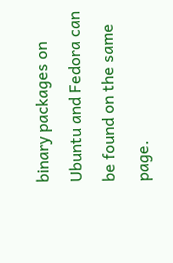binary packages on Ubuntu and Fedora can be found on the same page.